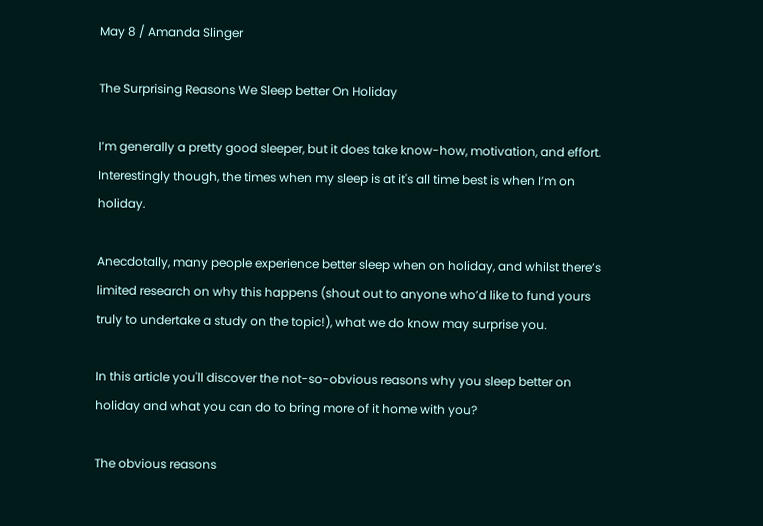May 8 / Amanda Slinger

The Surprising Reasons We Sleep better On Holiday

I’m generally a pretty good sleeper, but it does take know-how, motivation, and effort. Interestingly though, the times when my sleep is at it's all time best is when I’m on holiday.

Anecdotally, many people experience better sleep when on holiday, and whilst there’s limited research on why this happens (shout out to anyone who’d like to fund yours truly to undertake a study on the topic!), what we do know may surprise you.

In this article you'll discover the not-so-obvious reasons why you sleep better on holiday and what you can do to bring more of it home with you?

The obvious reasons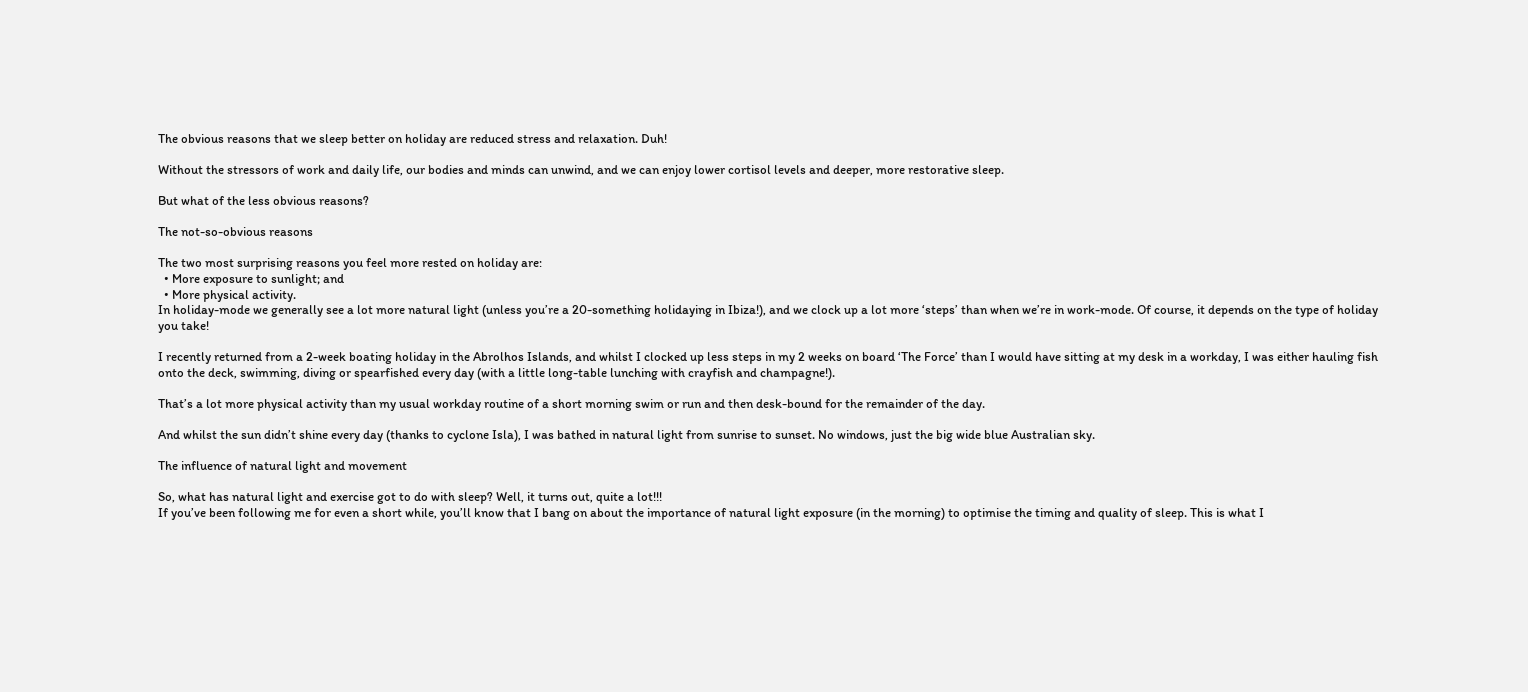The obvious reasons that we sleep better on holiday are reduced stress and relaxation. Duh!

Without the stressors of work and daily life, our bodies and minds can unwind, and we can enjoy lower cortisol levels and deeper, more restorative sleep.

But what of the less obvious reasons?

The not-so-obvious reasons

The two most surprising reasons you feel more rested on holiday are:
  • More exposure to sunlight; and
  • More physical activity.
In holiday-mode we generally see a lot more natural light (unless you’re a 20-something holidaying in Ibiza!), and we clock up a lot more ‘steps’ than when we’re in work-mode. Of course, it depends on the type of holiday you take!

I recently returned from a 2-week boating holiday in the Abrolhos Islands, and whilst I clocked up less steps in my 2 weeks on board ‘The Force’ than I would have sitting at my desk in a workday, I was either hauling fish onto the deck, swimming, diving or spearfished every day (with a little long-table lunching with crayfish and champagne!).

That’s a lot more physical activity than my usual workday routine of a short morning swim or run and then desk-bound for the remainder of the day.

And whilst the sun didn’t shine every day (thanks to cyclone Isla), I was bathed in natural light from sunrise to sunset. No windows, just the big wide blue Australian sky.

The influence of natural light and movement

So, what has natural light and exercise got to do with sleep? Well, it turns out, quite a lot!!!
If you’ve been following me for even a short while, you’ll know that I bang on about the importance of natural light exposure (in the morning) to optimise the timing and quality of sleep. This is what I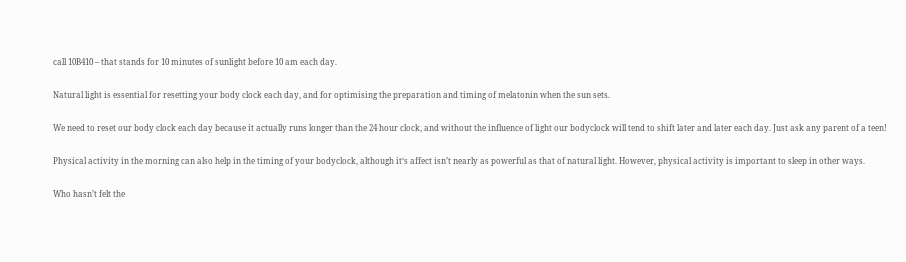call 10B410 – that stands for 10 minutes of sunlight before 10 am each day.

Natural light is essential for resetting your body clock each day, and for optimising the preparation and timing of melatonin when the sun sets.

We need to reset our body clock each day because it actually runs longer than the 24 hour clock, and without the influence of light our bodyclock will tend to shift later and later each day. Just ask any parent of a teen!

Physical activity in the morning can also help in the timing of your bodyclock, although it‘s affect isn’t nearly as powerful as that of natural light. However, physical activity is important to sleep in other ways.

Who hasn’t felt the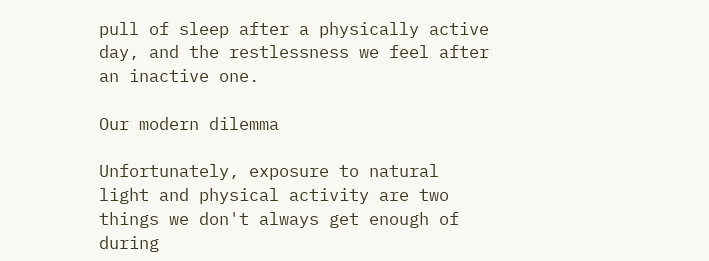pull of sleep after a physically active day, and the restlessness we feel after an inactive one.

Our modern dilemma

Unfortunately, exposure to natural light and physical activity are two things we don't always get enough of during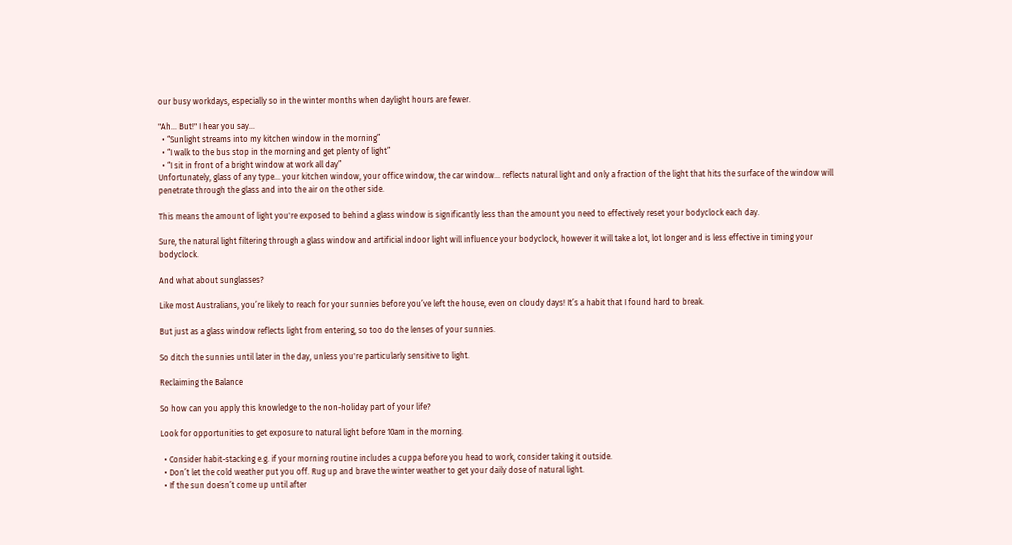our busy workdays, especially so in the winter months when daylight hours are fewer.

"Ah... But!" I hear you say…
  • “Sunlight streams into my kitchen window in the morning”
  • “I walk to the bus stop in the morning and get plenty of light”
  • “I sit in front of a bright window at work all day”
Unfortunately, glass of any type… your kitchen window, your office window, the car window… reflects natural light and only a fraction of the light that hits the surface of the window will penetrate through the glass and into the air on the other side.

This means the amount of light you're exposed to behind a glass window is significantly less than the amount you need to effectively reset your bodyclock each day.

Sure, the natural light filtering through a glass window and artificial indoor light will influence your bodyclock, however it will take a lot, lot longer and is less effective in timing your bodyclock.

And what about sunglasses?

Like most Australians, you’re likely to reach for your sunnies before you’ve left the house, even on cloudy days! It’s a habit that I found hard to break.

But just as a glass window reflects light from entering, so too do the lenses of your sunnies.

So ditch the sunnies until later in the day, unless you're particularly sensitive to light.

Reclaiming the Balance

So how can you apply this knowledge to the non-holiday part of your life?

Look for opportunities to get exposure to natural light before 10am in the morning.

  • Consider habit-stacking e.g. if your morning routine includes a cuppa before you head to work, consider taking it outside.
  • Don’t let the cold weather put you off. Rug up and brave the winter weather to get your daily dose of natural light.
  • If the sun doesn’t come up until after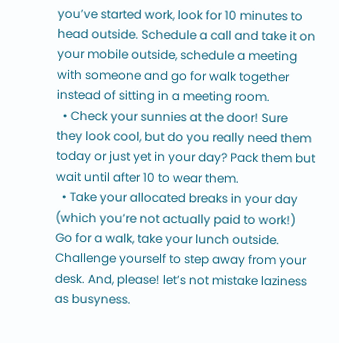you’ve started work, look for 10 minutes to head outside. Schedule a call and take it on your mobile outside, schedule a meeting with someone and go for walk together instead of sitting in a meeting room.
  • Check your sunnies at the door! Sure they look cool, but do you really need them today or just yet in your day? Pack them but wait until after 10 to wear them.
  • Take your allocated breaks in your day (which you’re not actually paid to work!) Go for a walk, take your lunch outside. Challenge yourself to step away from your desk. And, please! let’s not mistake laziness as busyness.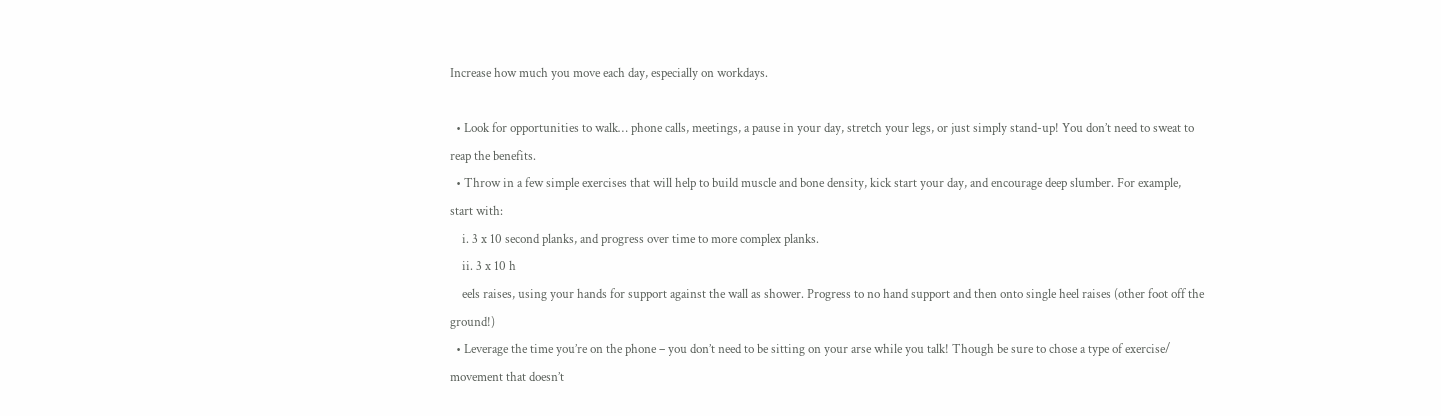Increase how much you move each day, especially on workdays.

  • Look for opportunities to walk… phone calls, meetings, a pause in your day, stretch your legs, or just simply stand-up! You don’t need to sweat to reap the benefits.
  • Throw in a few simple exercises that will help to build muscle and bone density, kick start your day, and encourage deep slumber. For example, start with:
    i. 3 x 10 second planks, and progress over time to more complex planks.
    ii. 3 x 10 h
    eels raises, using your hands for support against the wall as shower. Progress to no hand support and then onto single heel raises (other foot off the ground!)
  • Leverage the time you’re on the phone – you don’t need to be sitting on your arse while you talk! Though be sure to chose a type of exercise/ movement that doesn’t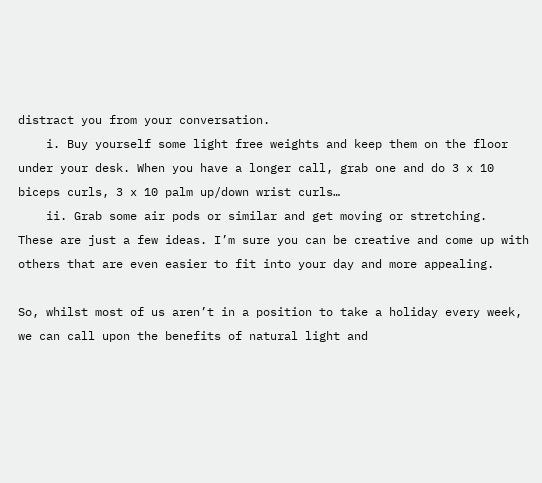distract you from your conversation.
    i. Buy yourself some light free weights and keep them on the floor under your desk. When you have a longer call, grab one and do 3 x 10 biceps curls, 3 x 10 palm up/down wrist curls…
    ii. Grab some air pods or similar and get moving or stretching.
These are just a few ideas. I’m sure you can be creative and come up with others that are even easier to fit into your day and more appealing.

So, whilst most of us aren’t in a position to take a holiday every week, we can call upon the benefits of natural light and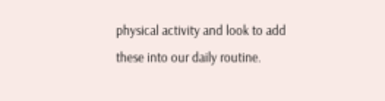physical activity and look to add these into our daily routine.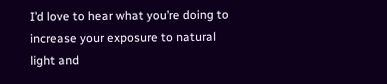I’d love to hear what you’re doing to increase your exposure to natural light and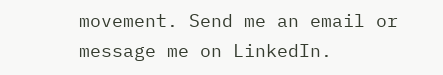movement. Send me an email or message me on LinkedIn.